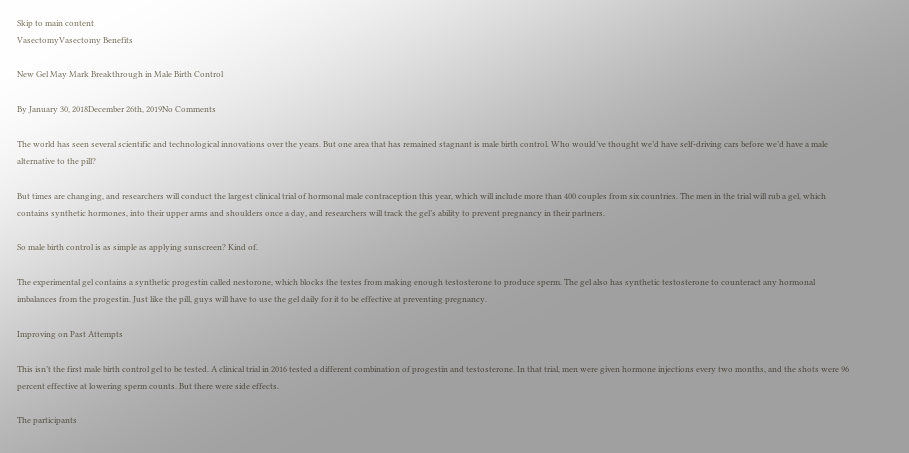Skip to main content
VasectomyVasectomy Benefits

New Gel May Mark Breakthrough in Male Birth Control

By January 30, 2018December 26th, 2019No Comments

The world has seen several scientific and technological innovations over the years. But one area that has remained stagnant is male birth control. Who would’ve thought we’d have self-driving cars before we’d have a male alternative to the pill?

But times are changing, and researchers will conduct the largest clinical trial of hormonal male contraception this year, which will include more than 400 couples from six countries. The men in the trial will rub a gel, which contains synthetic hormones, into their upper arms and shoulders once a day, and researchers will track the gel’s ability to prevent pregnancy in their partners.

So male birth control is as simple as applying sunscreen? Kind of.

The experimental gel contains a synthetic progestin called nestorone, which blocks the testes from making enough testosterone to produce sperm. The gel also has synthetic testosterone to counteract any hormonal imbalances from the progestin. Just like the pill, guys will have to use the gel daily for it to be effective at preventing pregnancy.

Improving on Past Attempts

This isn’t the first male birth control gel to be tested. A clinical trial in 2016 tested a different combination of progestin and testosterone. In that trial, men were given hormone injections every two months, and the shots were 96 percent effective at lowering sperm counts. But there were side effects.

The participants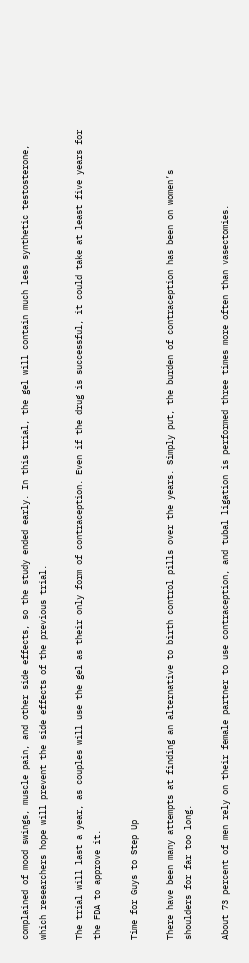complained of mood swings, muscle pain, and other side effects, so the study ended early. In this trial, the gel will contain much less synthetic testosterone, which researchers hope will prevent the side effects of the previous trial.

The trial will last a year, as couples will use the gel as their only form of contraception. Even if the drug is successful, it could take at least five years for the FDA to approve it.

Time for Guys to Step Up

There have been many attempts at finding an alternative to birth control pills over the years. Simply put, the burden of contraception has been on women’s shoulders for far too long.

About 73 percent of men rely on their female partner to use contraception, and tubal ligation is performed three times more often than vasectomies.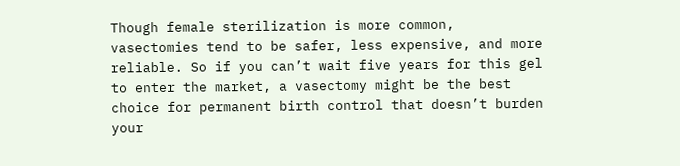Though female sterilization is more common, vasectomies tend to be safer, less expensive, and more reliable. So if you can’t wait five years for this gel to enter the market, a vasectomy might be the best choice for permanent birth control that doesn’t burden your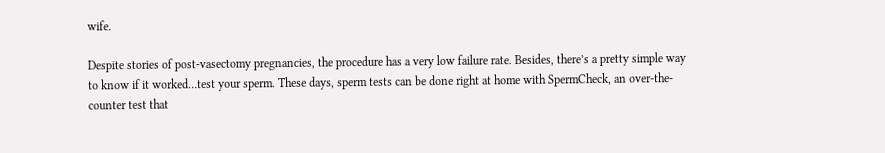wife.

Despite stories of post-vasectomy pregnancies, the procedure has a very low failure rate. Besides, there’s a pretty simple way to know if it worked…test your sperm. These days, sperm tests can be done right at home with SpermCheck, an over-the-counter test that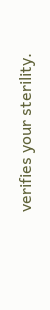verifies your sterility.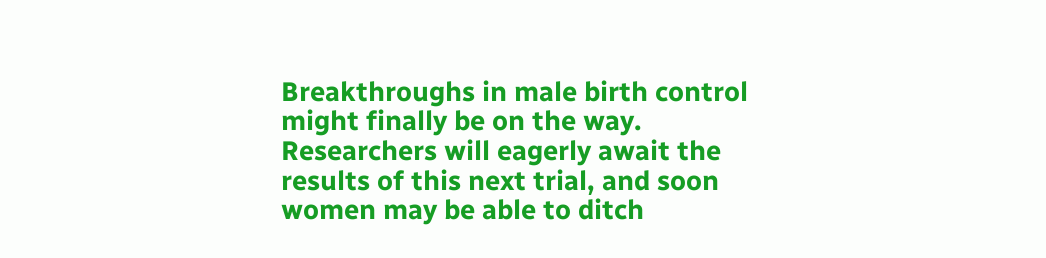Breakthroughs in male birth control might finally be on the way. Researchers will eagerly await the results of this next trial, and soon women may be able to ditch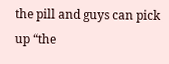the pill and guys can pick up “the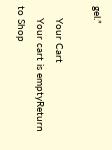gel.”

    Your Cart
    Your cart is emptyReturn to Shop